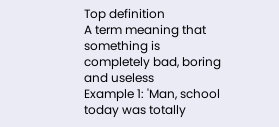Top definition
A term meaning that something is completely bad, boring and useless
Example 1: 'Man, school today was totally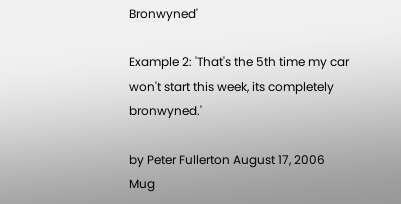Bronwyned'

Example 2: 'That's the 5th time my car won't start this week, its completely bronwyned.'

by Peter Fullerton August 17, 2006
Mug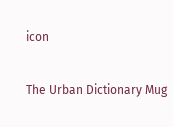icon

The Urban Dictionary Mug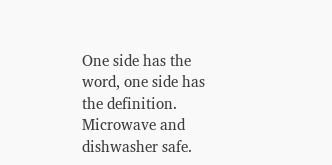One side has the word, one side has the definition. Microwave and dishwasher safe.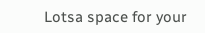Lotsa space for your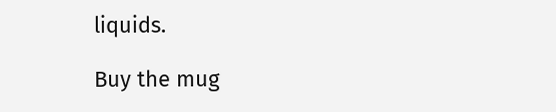liquids.

Buy the mug